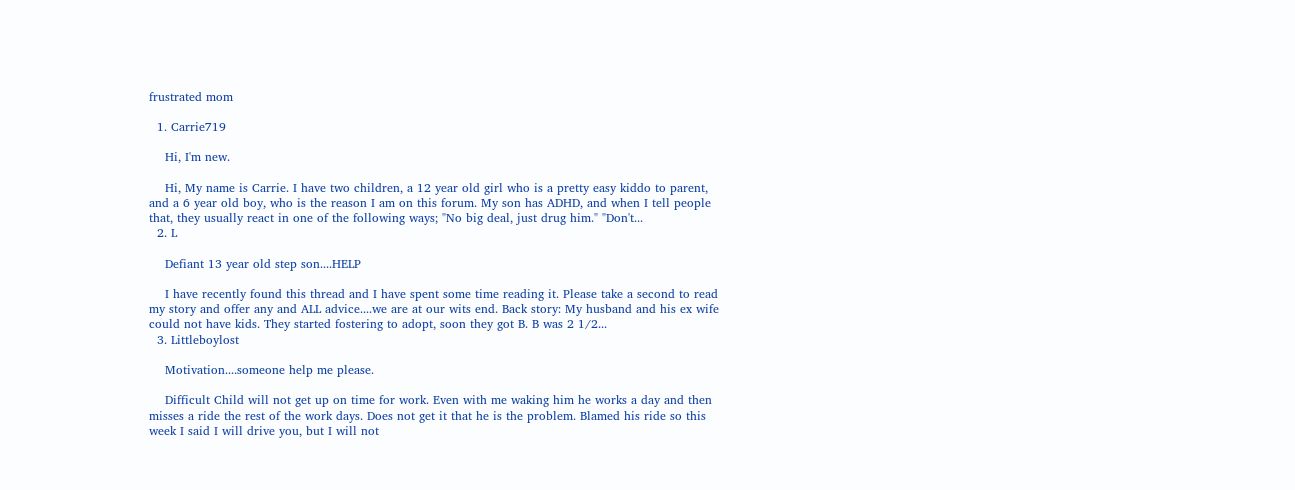frustrated mom

  1. Carrie719

    Hi, I'm new.

    Hi, My name is Carrie. I have two children, a 12 year old girl who is a pretty easy kiddo to parent, and a 6 year old boy, who is the reason I am on this forum. My son has ADHD, and when I tell people that, they usually react in one of the following ways; "No big deal, just drug him." "Don't...
  2. L

    Defiant 13 year old step son....HELP

    I have recently found this thread and I have spent some time reading it. Please take a second to read my story and offer any and ALL advice....we are at our wits end. Back story: My husband and his ex wife could not have kids. They started fostering to adopt, soon they got B. B was 2 1/2...
  3. Littleboylost

    Motivation....someone help me please.

    Difficult Child will not get up on time for work. Even with me waking him he works a day and then misses a ride the rest of the work days. Does not get it that he is the problem. Blamed his ride so this week I said I will drive you, but I will not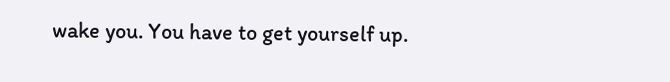wake you. You have to get yourself up.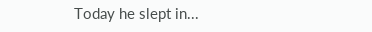Today he slept in...